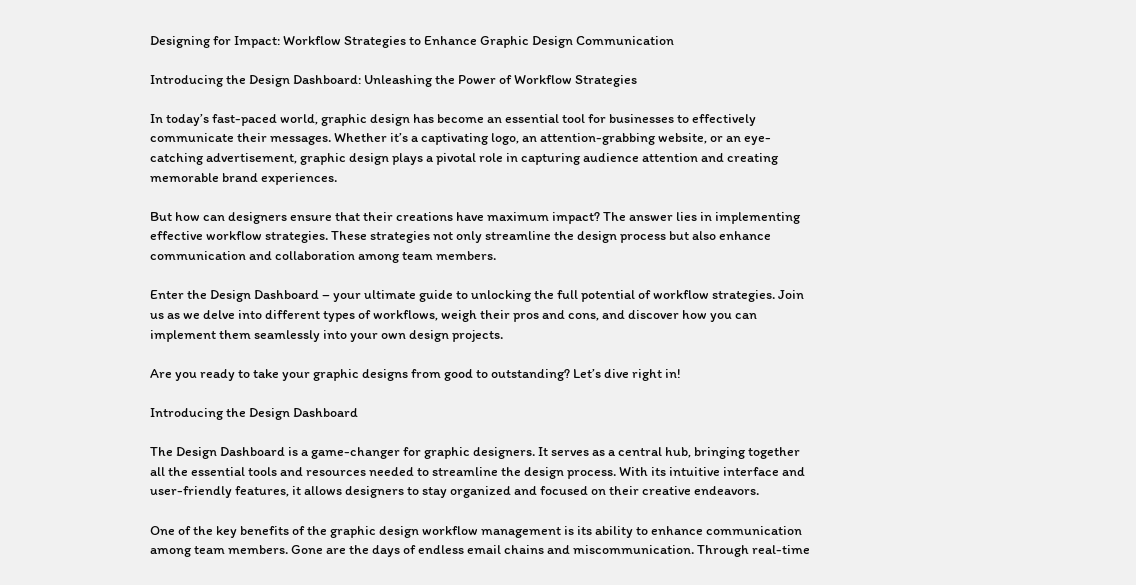Designing for Impact: Workflow Strategies to Enhance Graphic Design Communication

Introducing the Design Dashboard: Unleashing the Power of Workflow Strategies

In today’s fast-paced world, graphic design has become an essential tool for businesses to effectively communicate their messages. Whether it’s a captivating logo, an attention-grabbing website, or an eye-catching advertisement, graphic design plays a pivotal role in capturing audience attention and creating memorable brand experiences.

But how can designers ensure that their creations have maximum impact? The answer lies in implementing effective workflow strategies. These strategies not only streamline the design process but also enhance communication and collaboration among team members.

Enter the Design Dashboard – your ultimate guide to unlocking the full potential of workflow strategies. Join us as we delve into different types of workflows, weigh their pros and cons, and discover how you can implement them seamlessly into your own design projects.

Are you ready to take your graphic designs from good to outstanding? Let’s dive right in!

Introducing the Design Dashboard

The Design Dashboard is a game-changer for graphic designers. It serves as a central hub, bringing together all the essential tools and resources needed to streamline the design process. With its intuitive interface and user-friendly features, it allows designers to stay organized and focused on their creative endeavors.

One of the key benefits of the graphic design workflow management is its ability to enhance communication among team members. Gone are the days of endless email chains and miscommunication. Through real-time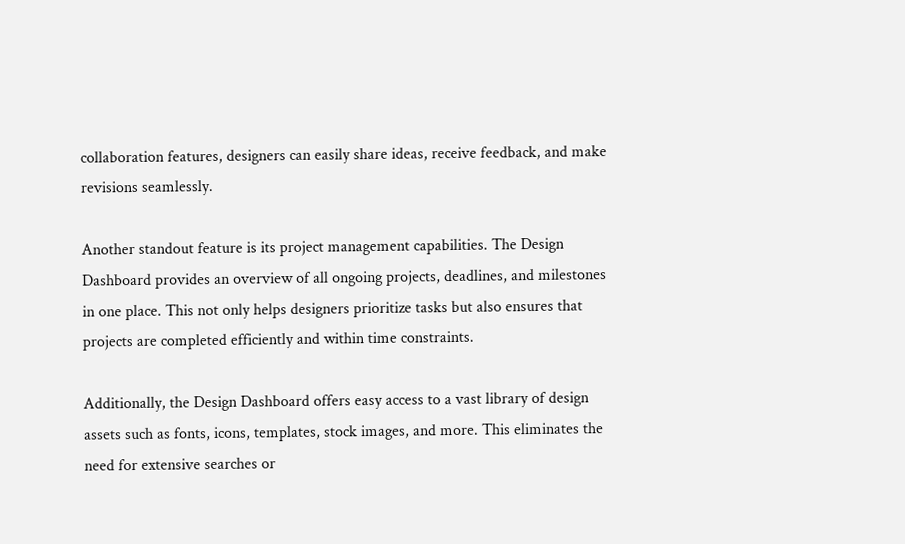collaboration features, designers can easily share ideas, receive feedback, and make revisions seamlessly.

Another standout feature is its project management capabilities. The Design Dashboard provides an overview of all ongoing projects, deadlines, and milestones in one place. This not only helps designers prioritize tasks but also ensures that projects are completed efficiently and within time constraints.

Additionally, the Design Dashboard offers easy access to a vast library of design assets such as fonts, icons, templates, stock images, and more. This eliminates the need for extensive searches or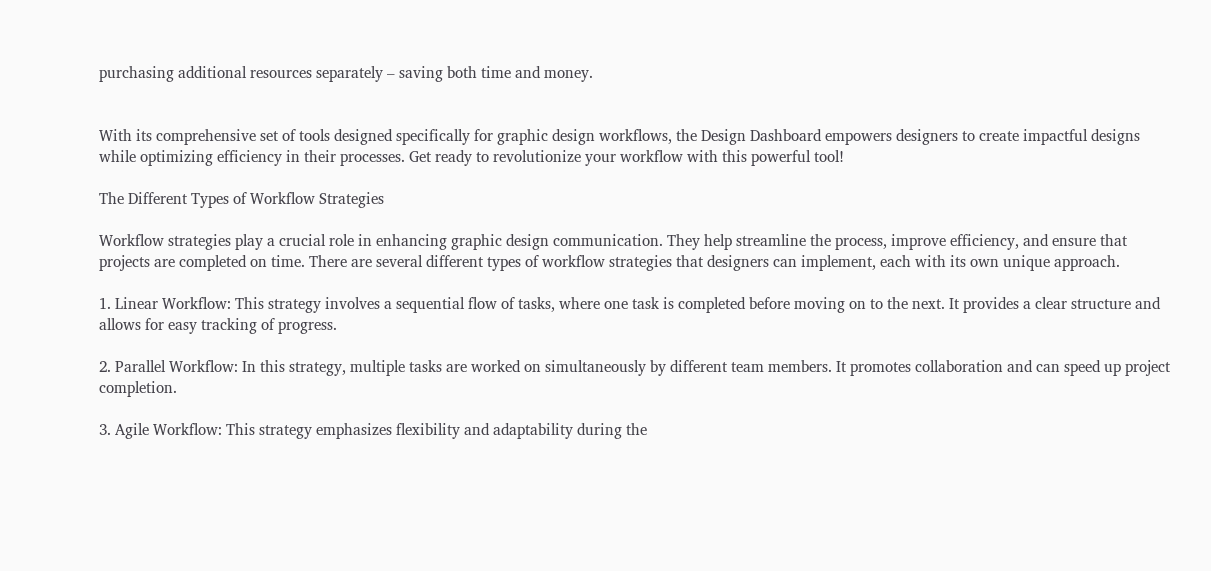purchasing additional resources separately – saving both time and money.


With its comprehensive set of tools designed specifically for graphic design workflows, the Design Dashboard empowers designers to create impactful designs while optimizing efficiency in their processes. Get ready to revolutionize your workflow with this powerful tool!

The Different Types of Workflow Strategies

Workflow strategies play a crucial role in enhancing graphic design communication. They help streamline the process, improve efficiency, and ensure that projects are completed on time. There are several different types of workflow strategies that designers can implement, each with its own unique approach.

1. Linear Workflow: This strategy involves a sequential flow of tasks, where one task is completed before moving on to the next. It provides a clear structure and allows for easy tracking of progress.

2. Parallel Workflow: In this strategy, multiple tasks are worked on simultaneously by different team members. It promotes collaboration and can speed up project completion.

3. Agile Workflow: This strategy emphasizes flexibility and adaptability during the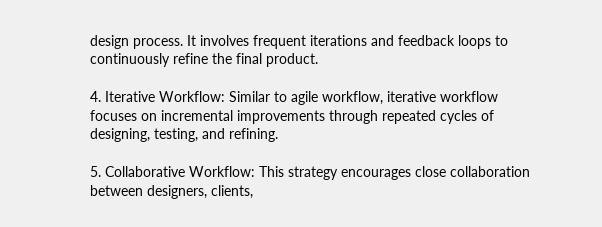design process. It involves frequent iterations and feedback loops to continuously refine the final product.

4. Iterative Workflow: Similar to agile workflow, iterative workflow focuses on incremental improvements through repeated cycles of designing, testing, and refining.

5. Collaborative Workflow: This strategy encourages close collaboration between designers, clients,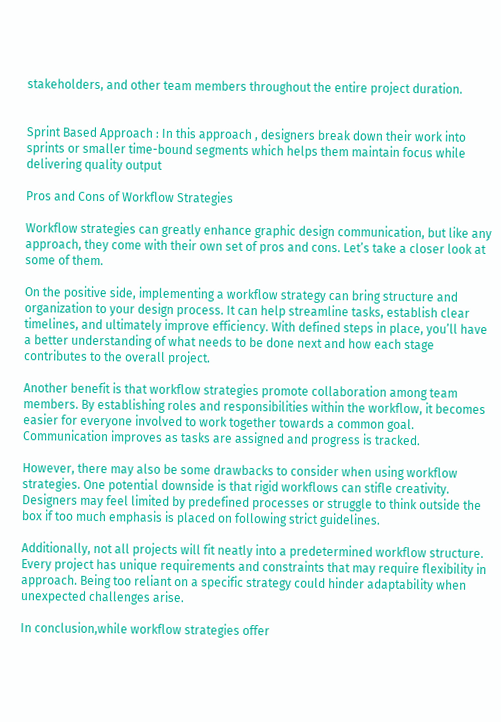stakeholders, and other team members throughout the entire project duration.


Sprint Based Approach : In this approach , designers break down their work into sprints or smaller time-bound segments which helps them maintain focus while delivering quality output

Pros and Cons of Workflow Strategies

Workflow strategies can greatly enhance graphic design communication, but like any approach, they come with their own set of pros and cons. Let’s take a closer look at some of them.

On the positive side, implementing a workflow strategy can bring structure and organization to your design process. It can help streamline tasks, establish clear timelines, and ultimately improve efficiency. With defined steps in place, you’ll have a better understanding of what needs to be done next and how each stage contributes to the overall project.

Another benefit is that workflow strategies promote collaboration among team members. By establishing roles and responsibilities within the workflow, it becomes easier for everyone involved to work together towards a common goal. Communication improves as tasks are assigned and progress is tracked.

However, there may also be some drawbacks to consider when using workflow strategies. One potential downside is that rigid workflows can stifle creativity. Designers may feel limited by predefined processes or struggle to think outside the box if too much emphasis is placed on following strict guidelines.

Additionally, not all projects will fit neatly into a predetermined workflow structure. Every project has unique requirements and constraints that may require flexibility in approach. Being too reliant on a specific strategy could hinder adaptability when unexpected challenges arise.

In conclusion,while workflow strategies offer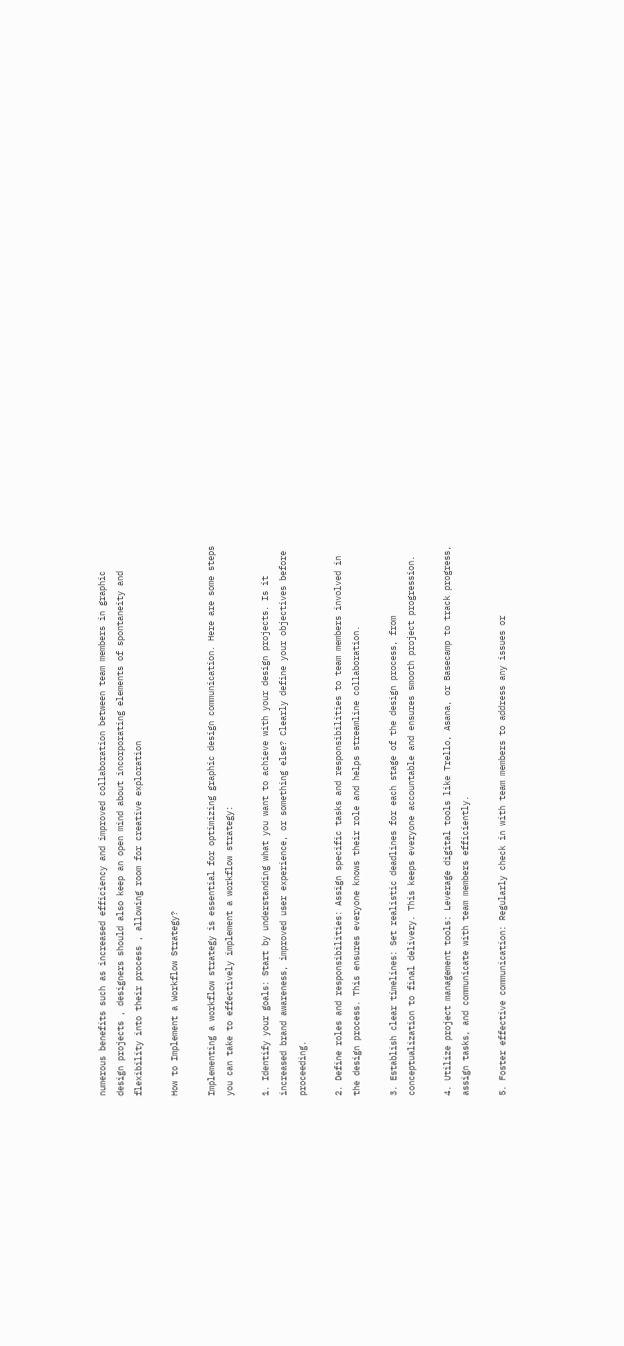numerous benefits such as increased efficiency and improved collaboration between team members in graphic design projects , designers should also keep an open mind about incorporating elements of spontaneity and flexibility into their process , allowing room for creative exploration

How to Implement a Workflow Strategy?

Implementing a workflow strategy is essential for optimizing graphic design communication. Here are some steps you can take to effectively implement a workflow strategy:

1. Identify your goals: Start by understanding what you want to achieve with your design projects. Is it increased brand awareness, improved user experience, or something else? Clearly define your objectives before proceeding.

2. Define roles and responsibilities: Assign specific tasks and responsibilities to team members involved in the design process. This ensures everyone knows their role and helps streamline collaboration.

3. Establish clear timelines: Set realistic deadlines for each stage of the design process, from conceptualization to final delivery. This keeps everyone accountable and ensures smooth project progression.

4. Utilize project management tools: Leverage digital tools like Trello, Asana, or Basecamp to track progress, assign tasks, and communicate with team members efficiently.

5. Foster effective communication: Regularly check in with team members to address any issues or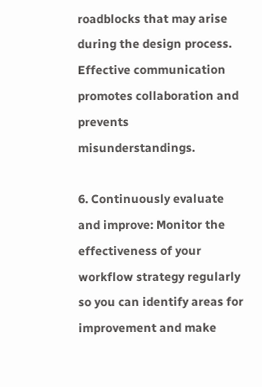roadblocks that may arise during the design process. Effective communication promotes collaboration and prevents misunderstandings.

6. Continuously evaluate and improve: Monitor the effectiveness of your workflow strategy regularly so you can identify areas for improvement and make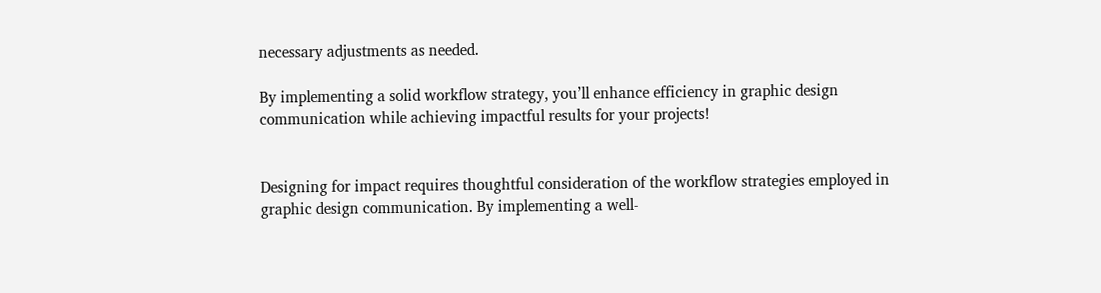necessary adjustments as needed.

By implementing a solid workflow strategy, you’ll enhance efficiency in graphic design communication while achieving impactful results for your projects!


Designing for impact requires thoughtful consideration of the workflow strategies employed in graphic design communication. By implementing a well-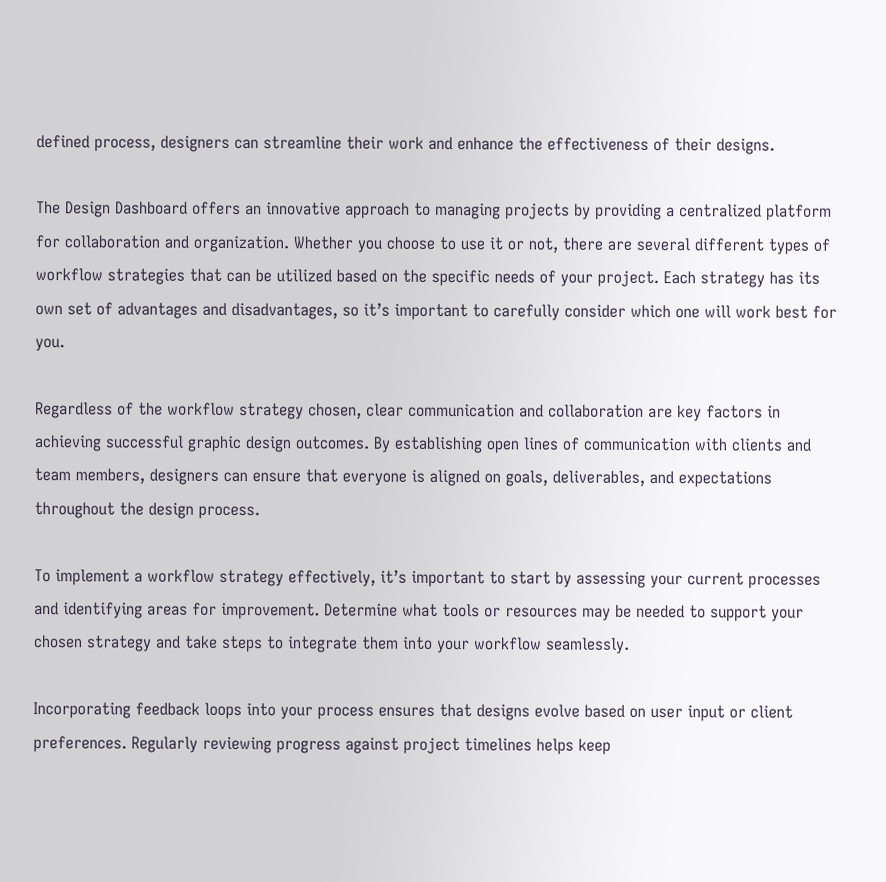defined process, designers can streamline their work and enhance the effectiveness of their designs.

The Design Dashboard offers an innovative approach to managing projects by providing a centralized platform for collaboration and organization. Whether you choose to use it or not, there are several different types of workflow strategies that can be utilized based on the specific needs of your project. Each strategy has its own set of advantages and disadvantages, so it’s important to carefully consider which one will work best for you.

Regardless of the workflow strategy chosen, clear communication and collaboration are key factors in achieving successful graphic design outcomes. By establishing open lines of communication with clients and team members, designers can ensure that everyone is aligned on goals, deliverables, and expectations throughout the design process.

To implement a workflow strategy effectively, it’s important to start by assessing your current processes and identifying areas for improvement. Determine what tools or resources may be needed to support your chosen strategy and take steps to integrate them into your workflow seamlessly.

Incorporating feedback loops into your process ensures that designs evolve based on user input or client preferences. Regularly reviewing progress against project timelines helps keep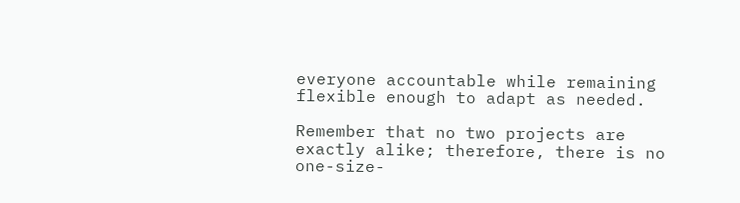everyone accountable while remaining flexible enough to adapt as needed.

Remember that no two projects are exactly alike; therefore, there is no one-size-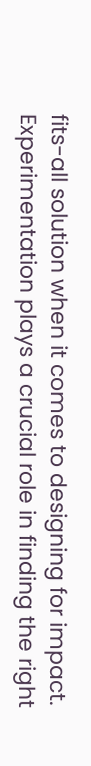fits-all solution when it comes to designing for impact. Experimentation plays a crucial role in finding the right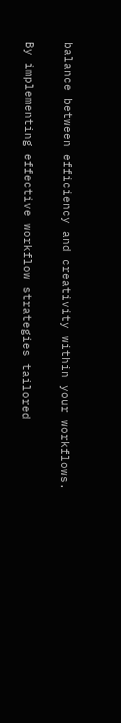balance between efficiency and creativity within your workflows.

By implementing effective workflow strategies tailored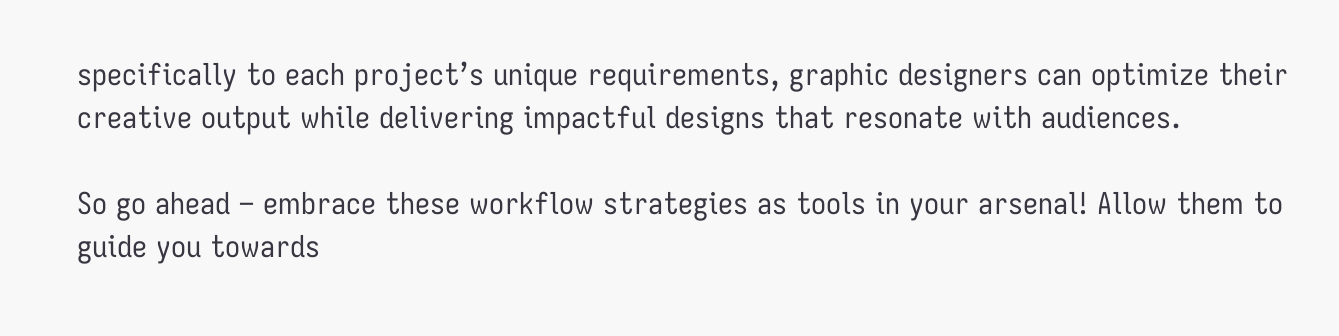specifically to each project’s unique requirements, graphic designers can optimize their creative output while delivering impactful designs that resonate with audiences.

So go ahead – embrace these workflow strategies as tools in your arsenal! Allow them to guide you towards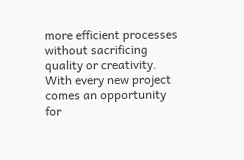more efficient processes without sacrificing quality or creativity. With every new project comes an opportunity for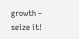growth – seize it!